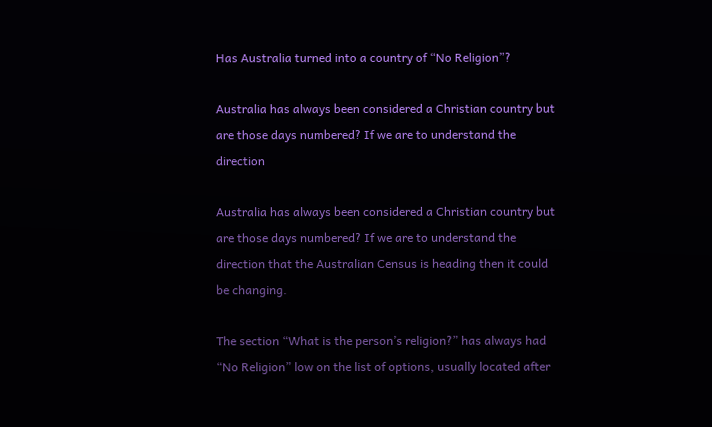Has Australia turned into a country of “No Religion”?

Australia has always been considered a Christian country but are those days numbered? If we are to understand the direction

Australia has always been considered a Christian country but are those days numbered? If we are to understand the direction that the Australian Census is heading then it could be changing.

The section “What is the person’s religion?” has always had “No Religion” low on the list of options, usually located after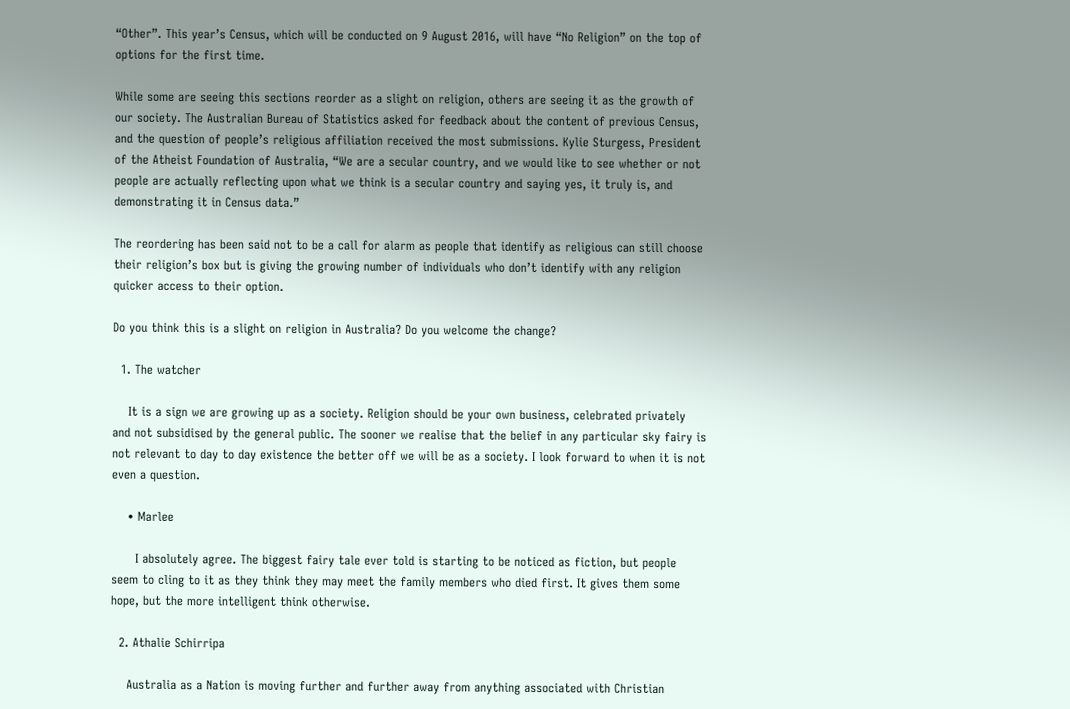“Other”. This year’s Census, which will be conducted on 9 August 2016, will have “No Religion” on the top of options for the first time.

While some are seeing this sections reorder as a slight on religion, others are seeing it as the growth of our society. The Australian Bureau of Statistics asked for feedback about the content of previous Census, and the question of people’s religious affiliation received the most submissions. Kylie Sturgess, President of the Atheist Foundation of Australia, “We are a secular country, and we would like to see whether or not people are actually reflecting upon what we think is a secular country and saying yes, it truly is, and demonstrating it in Census data.”

The reordering has been said not to be a call for alarm as people that identify as religious can still choose their religion’s box but is giving the growing number of individuals who don’t identify with any religion quicker access to their option.

Do you think this is a slight on religion in Australia? Do you welcome the change?

  1. The watcher

    It is a sign we are growing up as a society. Religion should be your own business, celebrated privately and not subsidised by the general public. The sooner we realise that the belief in any particular sky fairy is not relevant to day to day existence the better off we will be as a society. I look forward to when it is not even a question.

    • Marlee

      I absolutely agree. The biggest fairy tale ever told is starting to be noticed as fiction, but people seem to cling to it as they think they may meet the family members who died first. It gives them some hope, but the more intelligent think otherwise.

  2. Athalie Schirripa

    Australia as a Nation is moving further and further away from anything associated with Christian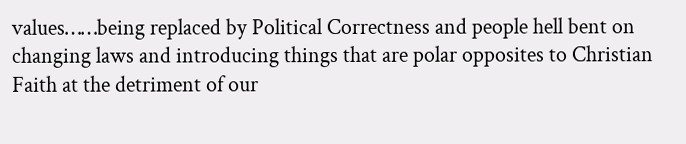values……being replaced by Political Correctness and people hell bent on changing laws and introducing things that are polar opposites to Christian Faith at the detriment of our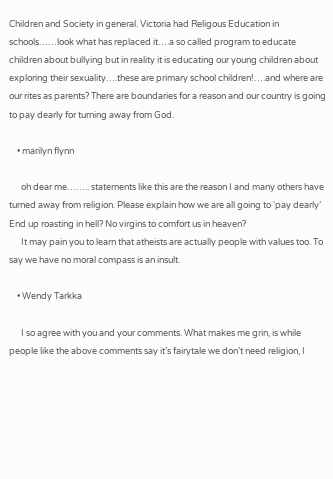Children and Society in general. Victoria had Religous Education in schools……look what has replaced it….a so called program to educate children about bullying but in reality it is educating our young children about exploring their sexuality….these are primary school children!….and where are our rites as parents? There are boundaries for a reason and our country is going to pay dearly for turning away from God.

    • marilyn flynn

      oh dear me…….. statements like this are the reason I and many others have turned away from religion. Please explain how we are all going to ‘pay dearly’ End up roasting in hell? No virgins to comfort us in heaven?
      It may pain you to learn that atheists are actually people with values too. To say we have no moral compass is an insult.

    • Wendy Tarkka

      I so agree with you and your comments. What makes me grin, is while people like the above comments say it’s fairytale we don’t need religion, I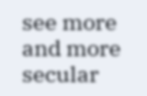see more and more secular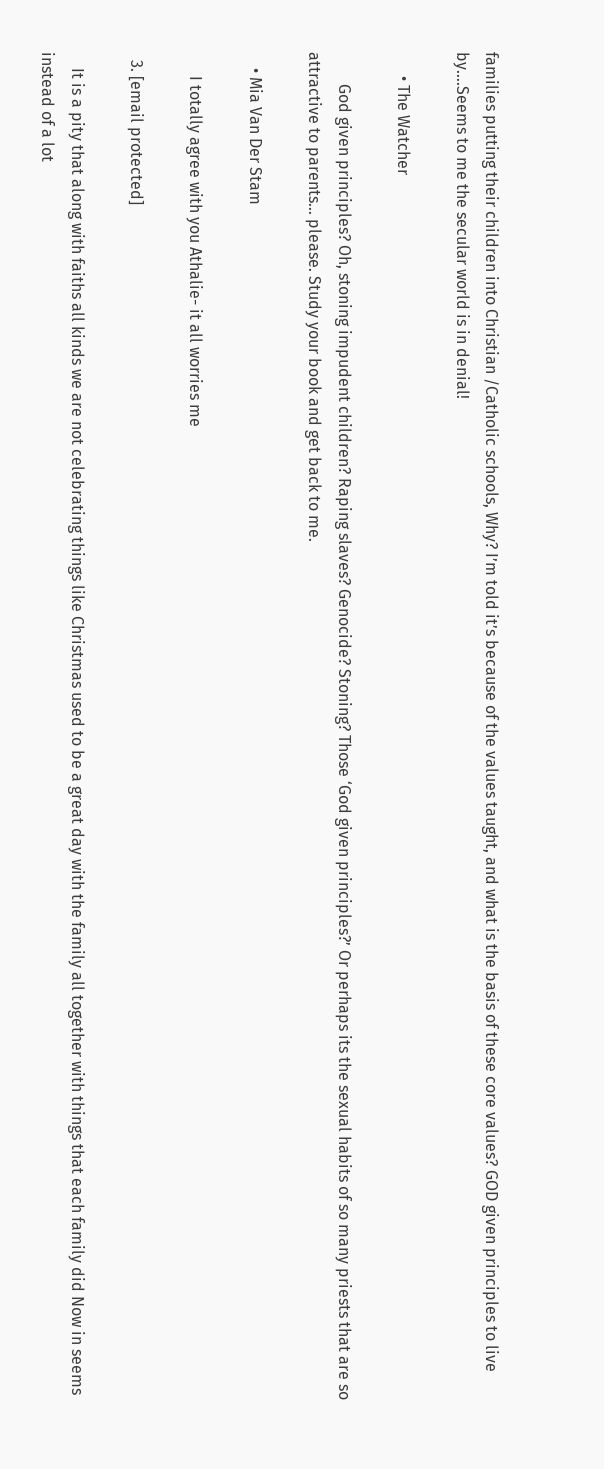families putting their children into Christian /Catholic schools, Why? I’m told it’s because of the values taught, and what is the basis of these core values? GOD given principles to live by….Seems to me the secular world is in denial!

      • The Watcher

        God given principles? Oh, stoning impudent children? Raping slaves? Genocide? Stoning? Those ‘God given principles?’ Or perhaps its the sexual habits of so many priests that are so attractive to parents… please. Study your book and get back to me.

    • Mia Van Der Stam

      I totally agree with you Athalie- it all worries me

  3. [email protected]

    It is a pity that along with faiths all kinds we are not celebrating things like Christmas used to be a great day with the family all together with things that each family did Now in seems instead of a lot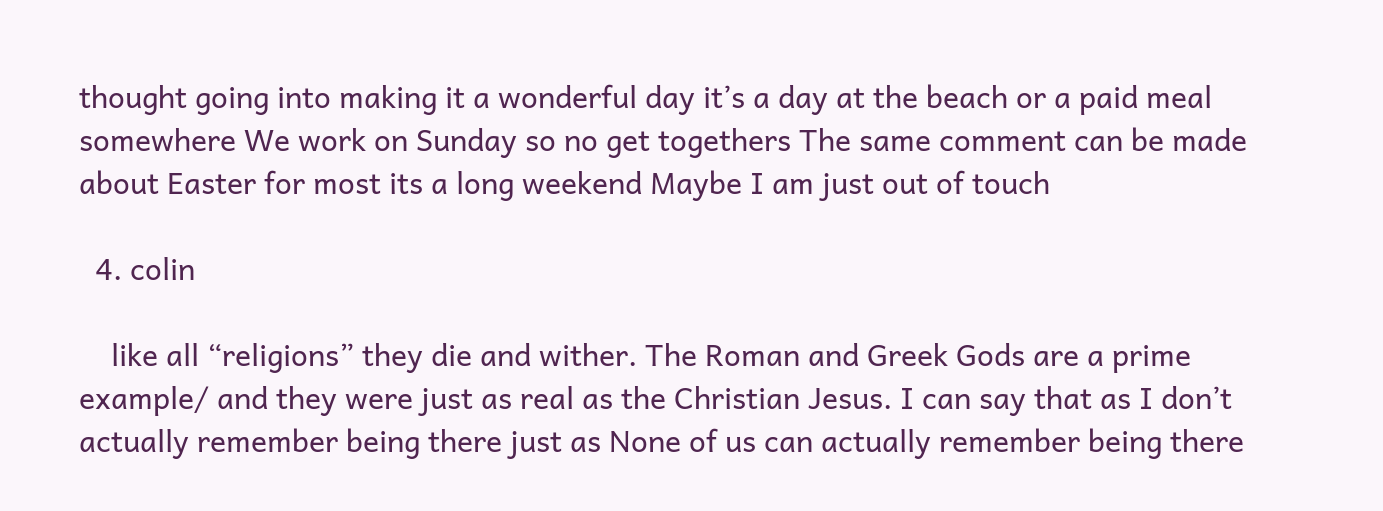thought going into making it a wonderful day it’s a day at the beach or a paid meal somewhere We work on Sunday so no get togethers The same comment can be made about Easter for most its a long weekend Maybe I am just out of touch

  4. colin

    like all “religions” they die and wither. The Roman and Greek Gods are a prime example/ and they were just as real as the Christian Jesus. I can say that as I don’t actually remember being there just as None of us can actually remember being there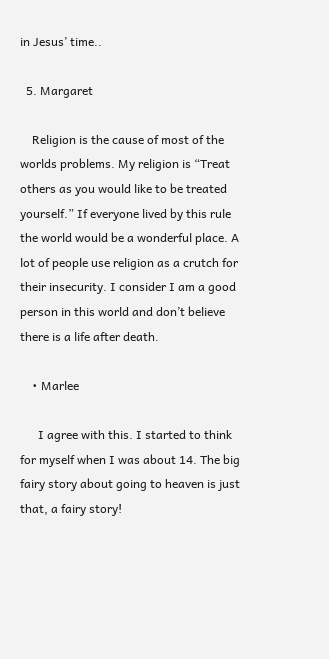in Jesus’ time..

  5. Margaret

    Religion is the cause of most of the worlds problems. My religion is “Treat others as you would like to be treated yourself.” If everyone lived by this rule the world would be a wonderful place. A lot of people use religion as a crutch for their insecurity. I consider I am a good person in this world and don’t believe there is a life after death.

    • Marlee

      I agree with this. I started to think for myself when I was about 14. The big fairy story about going to heaven is just that, a fairy story!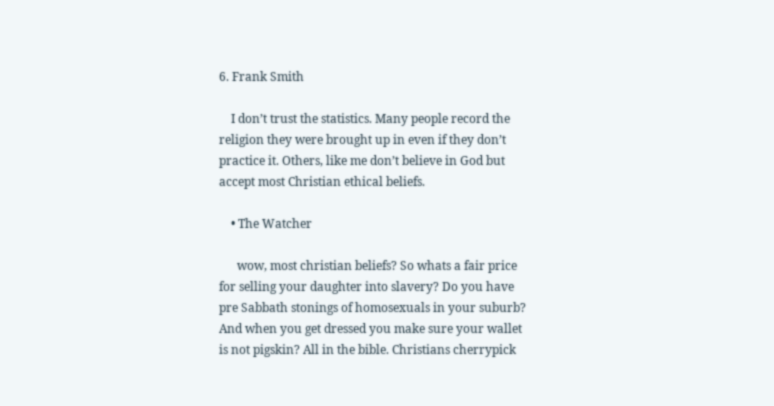6. Frank Smith

    I don’t trust the statistics. Many people record the religion they were brought up in even if they don’t practice it. Others, like me don’t believe in God but accept most Christian ethical beliefs.

    • The Watcher

      wow, most christian beliefs? So whats a fair price for selling your daughter into slavery? Do you have pre Sabbath stonings of homosexuals in your suburb? And when you get dressed you make sure your wallet is not pigskin? All in the bible. Christians cherrypick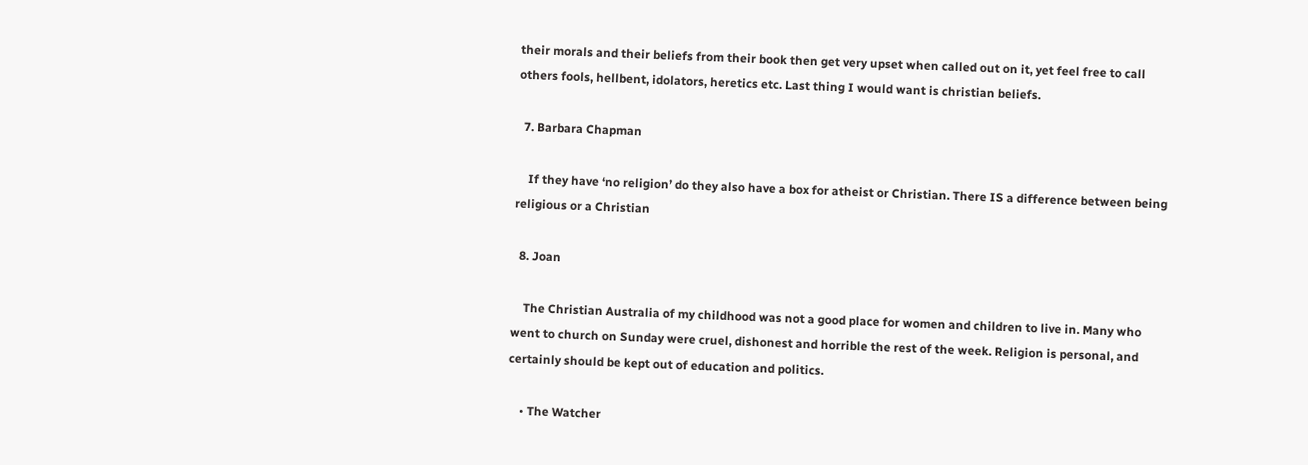their morals and their beliefs from their book then get very upset when called out on it, yet feel free to call others fools, hellbent, idolators, heretics etc. Last thing I would want is christian beliefs.

  7. Barbara Chapman

    If they have ‘no religion’ do they also have a box for atheist or Christian. There IS a difference between being religious or a Christian

  8. Joan

    The Christian Australia of my childhood was not a good place for women and children to live in. Many who went to church on Sunday were cruel, dishonest and horrible the rest of the week. Religion is personal, and certainly should be kept out of education and politics.

    • The Watcher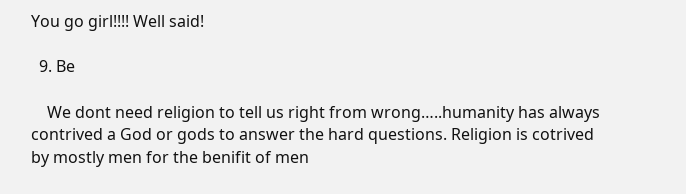You go girl!!!! Well said!

  9. Be

    We dont need religion to tell us right from wrong…..humanity has always contrived a God or gods to answer the hard questions. Religion is cotrived by mostly men for the benifit of men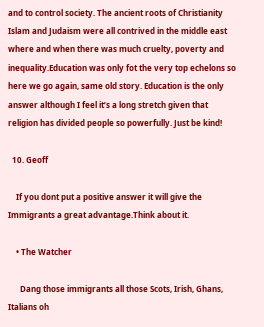and to control society. The ancient roots of Christianity Islam and Judaism were all contrived in the middle east where and when there was much cruelty, poverty and inequality.Education was only fot the very top echelons so here we go again, same old story. Education is the only answer although I feel it’s a long stretch given that religion has divided people so powerfully. Just be kind!

  10. Geoff

    If you dont put a positive answer it will give the Immigrants a great advantage.Think about it.

    • The Watcher

      Dang those immigrants all those Scots, Irish, Ghans, Italians oh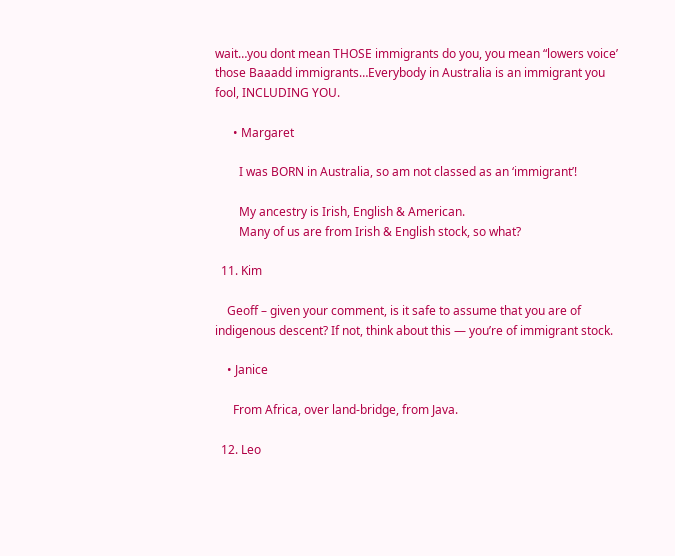wait…you dont mean THOSE immigrants do you, you mean “lowers voice’ those Baaadd immigrants…Everybody in Australia is an immigrant you fool, INCLUDING YOU.

      • Margaret

        I was BORN in Australia, so am not classed as an ‘immigrant’!

        My ancestry is Irish, English & American.
        Many of us are from Irish & English stock, so what?

  11. Kim

    Geoff – given your comment, is it safe to assume that you are of indigenous descent? If not, think about this — you’re of immigrant stock.

    • Janice

      From Africa, over land-bridge, from Java.

  12. Leo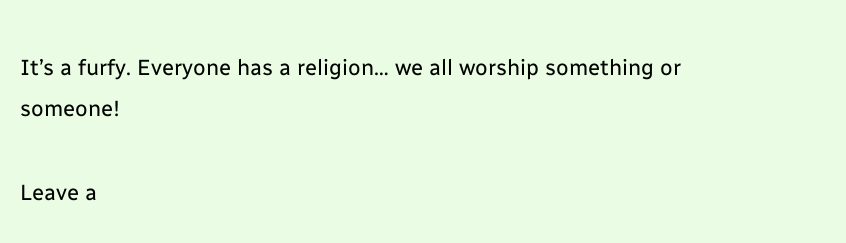It’s a furfy. Everyone has a religion… we all worship something or someone!

Leave a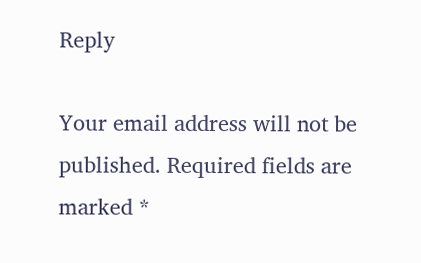Reply

Your email address will not be published. Required fields are marked *